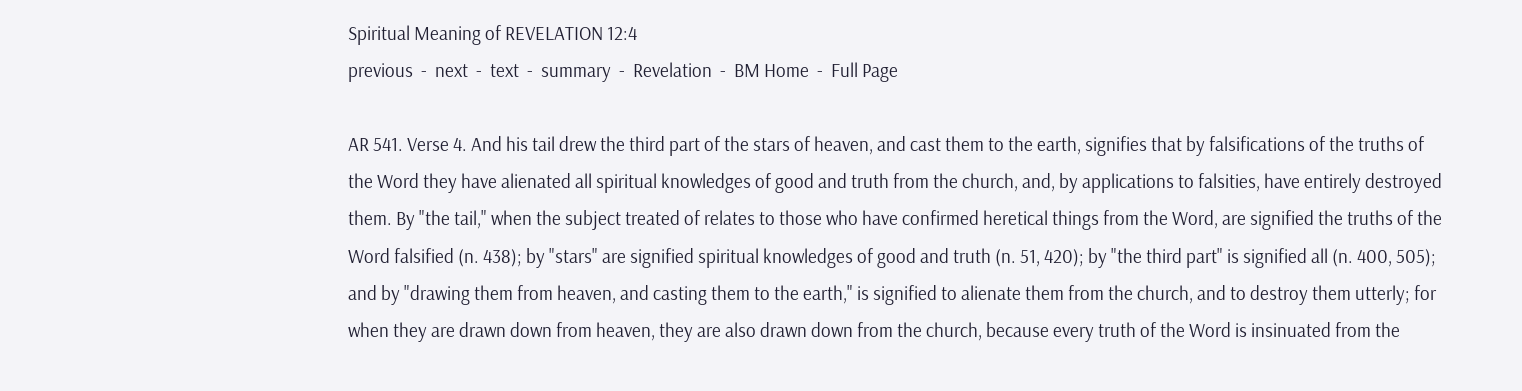Spiritual Meaning of REVELATION 12:4
previous  -  next  -  text  -  summary  -  Revelation  -  BM Home  -  Full Page

AR 541. Verse 4. And his tail drew the third part of the stars of heaven, and cast them to the earth, signifies that by falsifications of the truths of the Word they have alienated all spiritual knowledges of good and truth from the church, and, by applications to falsities, have entirely destroyed them. By "the tail," when the subject treated of relates to those who have confirmed heretical things from the Word, are signified the truths of the Word falsified (n. 438); by "stars" are signified spiritual knowledges of good and truth (n. 51, 420); by "the third part" is signified all (n. 400, 505); and by "drawing them from heaven, and casting them to the earth," is signified to alienate them from the church, and to destroy them utterly; for when they are drawn down from heaven, they are also drawn down from the church, because every truth of the Word is insinuated from the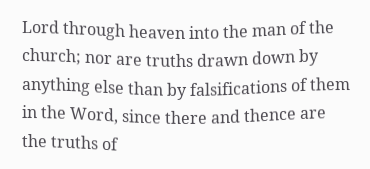Lord through heaven into the man of the church; nor are truths drawn down by anything else than by falsifications of them in the Word, since there and thence are the truths of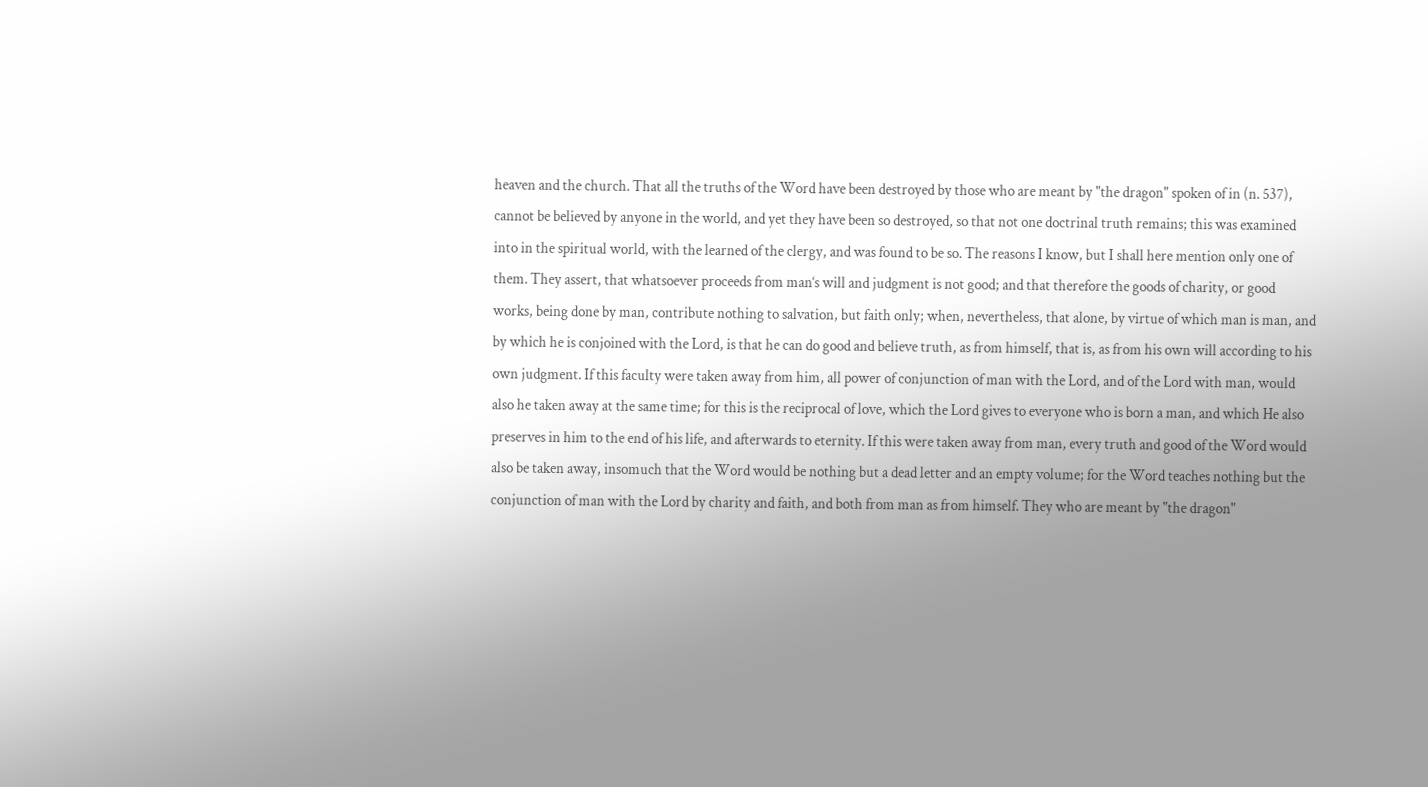heaven and the church. That all the truths of the Word have been destroyed by those who are meant by "the dragon" spoken of in (n. 537), cannot be believed by anyone in the world, and yet they have been so destroyed, so that not one doctrinal truth remains; this was examined into in the spiritual world, with the learned of the clergy, and was found to be so. The reasons I know, but I shall here mention only one of them. They assert, that whatsoever proceeds from man‘s will and judgment is not good; and that therefore the goods of charity, or good works, being done by man, contribute nothing to salvation, but faith only; when, nevertheless, that alone, by virtue of which man is man, and by which he is conjoined with the Lord, is that he can do good and believe truth, as from himself, that is, as from his own will according to his own judgment. If this faculty were taken away from him, all power of conjunction of man with the Lord, and of the Lord with man, would also he taken away at the same time; for this is the reciprocal of love, which the Lord gives to everyone who is born a man, and which He also preserves in him to the end of his life, and afterwards to eternity. If this were taken away from man, every truth and good of the Word would also be taken away, insomuch that the Word would be nothing but a dead letter and an empty volume; for the Word teaches nothing but the conjunction of man with the Lord by charity and faith, and both from man as from himself. They who are meant by "the dragon"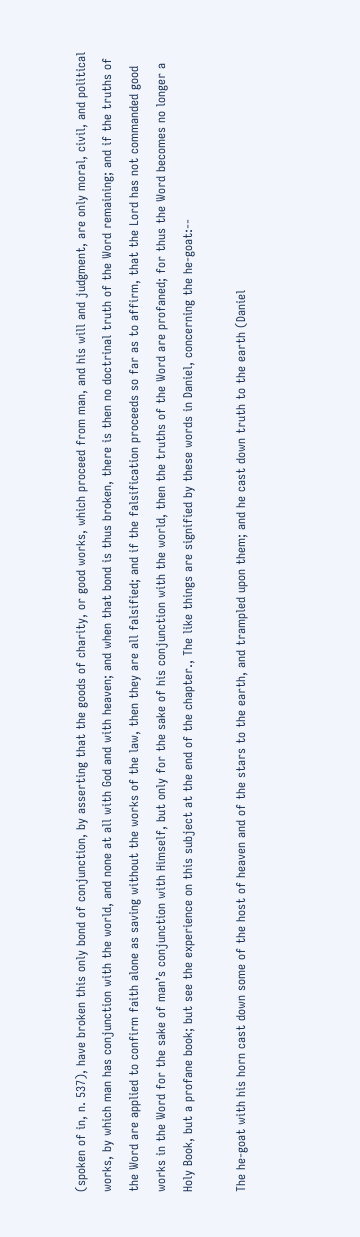(spoken of in, n. 537), have broken this only bond of conjunction, by asserting that the goods of charity, or good works, which proceed from man, and his will and judgment, are only moral, civil, and political works, by which man has conjunction with the world, and none at all with God and with heaven; and when that bond is thus broken, there is then no doctrinal truth of the Word remaining; and if the truths of the Word are applied to confirm faith alone as saving without the works of the law, then they are all falsified; and if the falsification proceeds so far as to affirm, that the Lord has not commanded good works in the Word for the sake of man’s conjunction with Himself, but only for the sake of his conjunction with the world, then the truths of the Word are profaned; for thus the Word becomes no longer a Holy Book, but a profane book; but see the experience on this subject at the end of the chapter., The like things are signified by these words in Daniel, concerning the he-goat:--

The he-goat with his horn cast down some of the host of heaven and of the stars to the earth, and trampled upon them; and he cast down truth to the earth (Daniel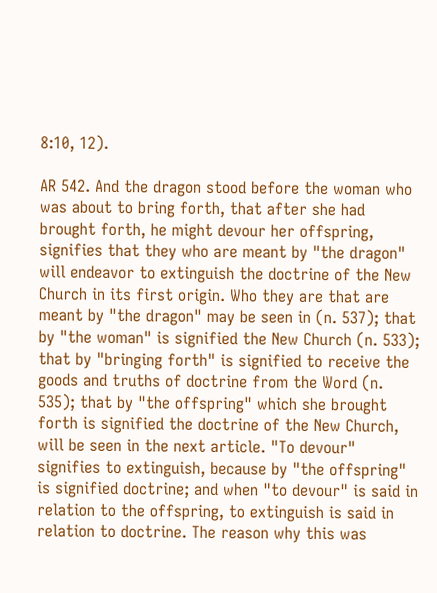8:10, 12).

AR 542. And the dragon stood before the woman who was about to bring forth, that after she had brought forth, he might devour her offspring, signifies that they who are meant by "the dragon" will endeavor to extinguish the doctrine of the New Church in its first origin. Who they are that are meant by "the dragon" may be seen in (n. 537); that by "the woman" is signified the New Church (n. 533); that by "bringing forth" is signified to receive the goods and truths of doctrine from the Word (n. 535); that by "the offspring" which she brought forth is signified the doctrine of the New Church, will be seen in the next article. "To devour" signifies to extinguish, because by "the offspring" is signified doctrine; and when "to devour" is said in relation to the offspring, to extinguish is said in relation to doctrine. The reason why this was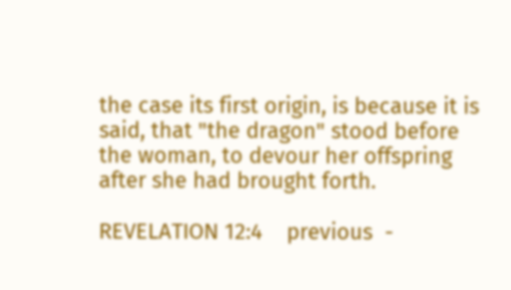the case its first origin, is because it is said, that "the dragon" stood before the woman, to devour her offspring after she had brought forth.

REVELATION 12:4    previous  -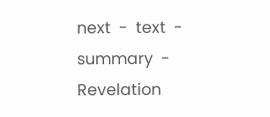next  -  text  -  summary  -  Revelation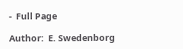-  Full Page

Author:  E. Swedenborg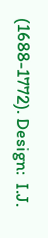(1688-1772). Design:  I.J.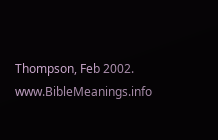Thompson, Feb 2002. www.BibleMeanings.info